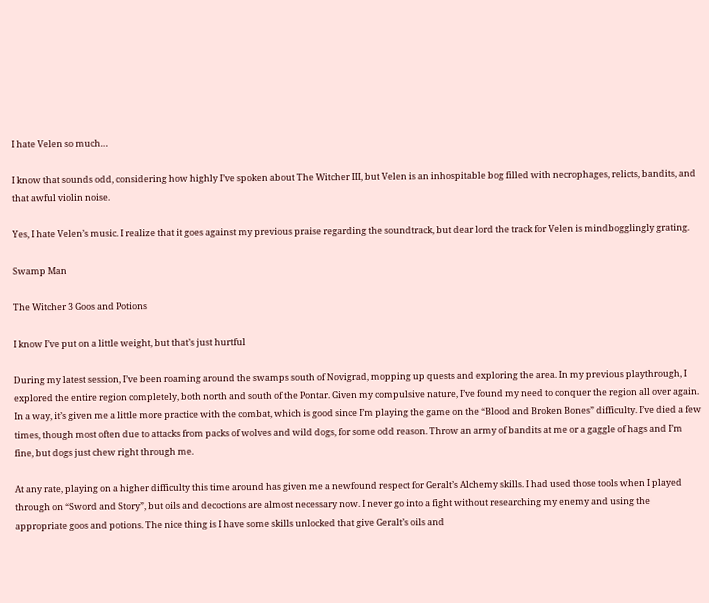I hate Velen so much…

I know that sounds odd, considering how highly I’ve spoken about The Witcher III, but Velen is an inhospitable bog filled with necrophages, relicts, bandits, and that awful violin noise.

Yes, I hate Velen’s music. I realize that it goes against my previous praise regarding the soundtrack, but dear lord the track for Velen is mindbogglingly grating.

Swamp Man

The Witcher 3 Goos and Potions

I know I’ve put on a little weight, but that’s just hurtful

During my latest session, I’ve been roaming around the swamps south of Novigrad, mopping up quests and exploring the area. In my previous playthrough, I explored the entire region completely, both north and south of the Pontar. Given my compulsive nature, I’ve found my need to conquer the region all over again. In a way, it’s given me a little more practice with the combat, which is good since I’m playing the game on the “Blood and Broken Bones” difficulty. I’ve died a few times, though most often due to attacks from packs of wolves and wild dogs, for some odd reason. Throw an army of bandits at me or a gaggle of hags and I’m fine, but dogs just chew right through me.

At any rate, playing on a higher difficulty this time around has given me a newfound respect for Geralt’s Alchemy skills. I had used those tools when I played through on “Sword and Story”, but oils and decoctions are almost necessary now. I never go into a fight without researching my enemy and using the appropriate goos and potions. The nice thing is I have some skills unlocked that give Geralt’s oils and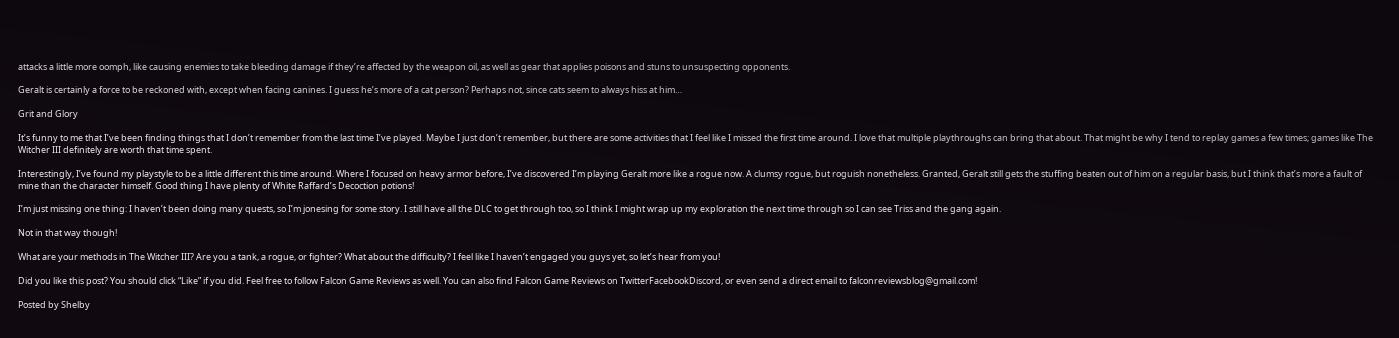attacks a little more oomph, like causing enemies to take bleeding damage if they’re affected by the weapon oil, as well as gear that applies poisons and stuns to unsuspecting opponents.

Geralt is certainly a force to be reckoned with, except when facing canines. I guess he’s more of a cat person? Perhaps not, since cats seem to always hiss at him…

Grit and Glory

It’s funny to me that I’ve been finding things that I don’t remember from the last time I’ve played. Maybe I just don’t remember, but there are some activities that I feel like I missed the first time around. I love that multiple playthroughs can bring that about. That might be why I tend to replay games a few times; games like The Witcher III definitely are worth that time spent.

Interestingly, I’ve found my playstyle to be a little different this time around. Where I focused on heavy armor before, I’ve discovered I’m playing Geralt more like a rogue now. A clumsy rogue, but roguish nonetheless. Granted, Geralt still gets the stuffing beaten out of him on a regular basis, but I think that’s more a fault of mine than the character himself. Good thing I have plenty of White Raffard’s Decoction potions!

I’m just missing one thing: I haven’t been doing many quests, so I’m jonesing for some story. I still have all the DLC to get through too, so I think I might wrap up my exploration the next time through so I can see Triss and the gang again.

Not in that way though!

What are your methods in The Witcher III? Are you a tank, a rogue, or fighter? What about the difficulty? I feel like I haven’t engaged you guys yet, so let’s hear from you!

Did you like this post? You should click “Like” if you did. Feel free to follow Falcon Game Reviews as well. You can also find Falcon Game Reviews on TwitterFacebookDiscord, or even send a direct email to falconreviewsblog@gmail.com!

Posted by Shelby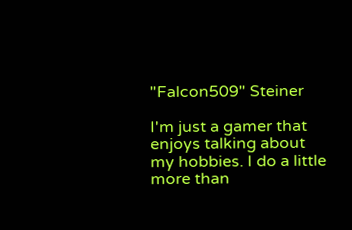"Falcon509" Steiner

I'm just a gamer that enjoys talking about my hobbies. I do a little more than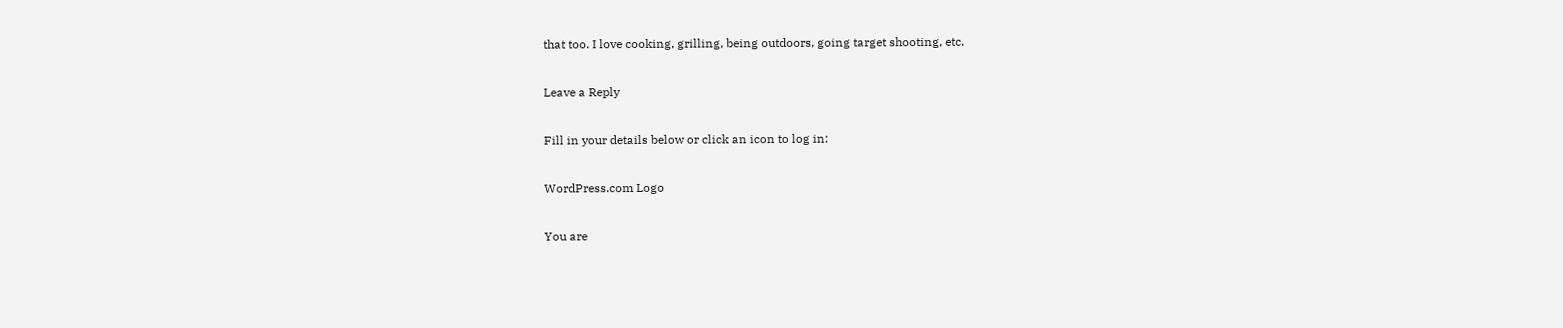that too. I love cooking, grilling, being outdoors, going target shooting, etc.

Leave a Reply

Fill in your details below or click an icon to log in:

WordPress.com Logo

You are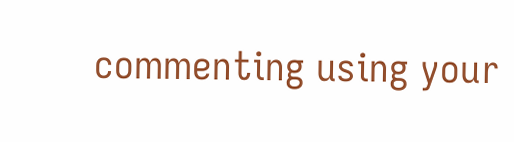commenting using your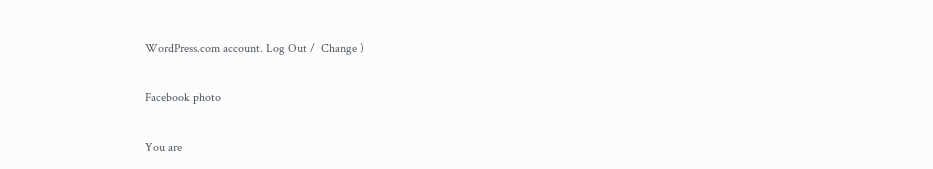WordPress.com account. Log Out /  Change )

Facebook photo

You are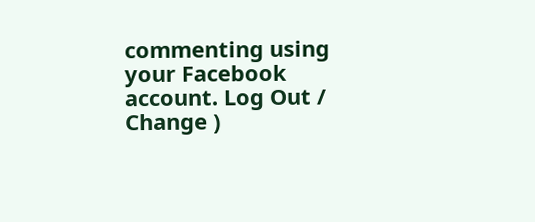commenting using your Facebook account. Log Out /  Change )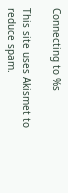Connecting to %s

This site uses Akismet to reduce spam.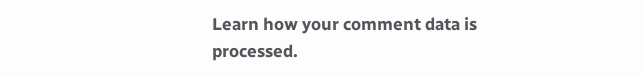Learn how your comment data is processed.